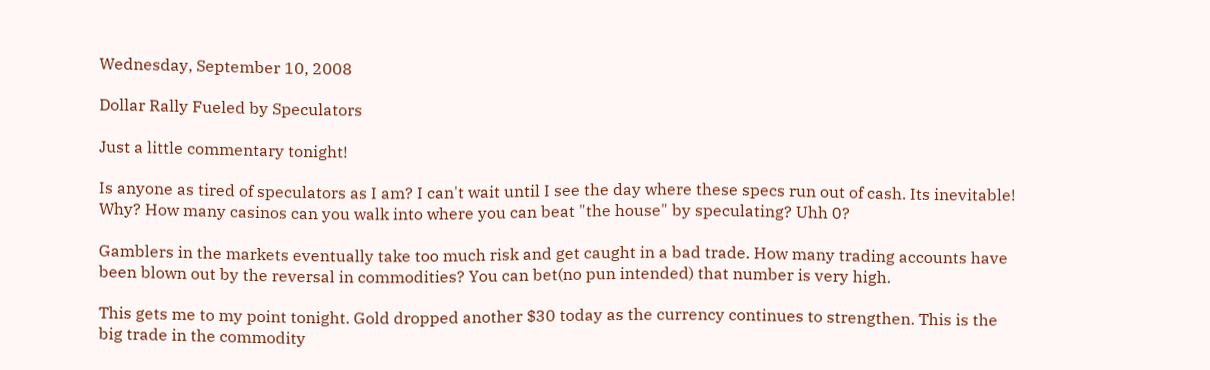Wednesday, September 10, 2008

Dollar Rally Fueled by Speculators

Just a little commentary tonight!

Is anyone as tired of speculators as I am? I can't wait until I see the day where these specs run out of cash. Its inevitable! Why? How many casinos can you walk into where you can beat "the house" by speculating? Uhh 0?

Gamblers in the markets eventually take too much risk and get caught in a bad trade. How many trading accounts have been blown out by the reversal in commodities? You can bet(no pun intended) that number is very high.

This gets me to my point tonight. Gold dropped another $30 today as the currency continues to strengthen. This is the big trade in the commodity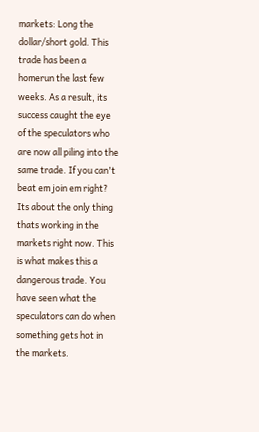markets: Long the dollar/short gold. This trade has been a homerun the last few weeks. As a result, its success caught the eye of the speculators who are now all piling into the same trade. If you can't beat em join em right? Its about the only thing thats working in the markets right now. This is what makes this a dangerous trade. You have seen what the speculators can do when something gets hot in the markets.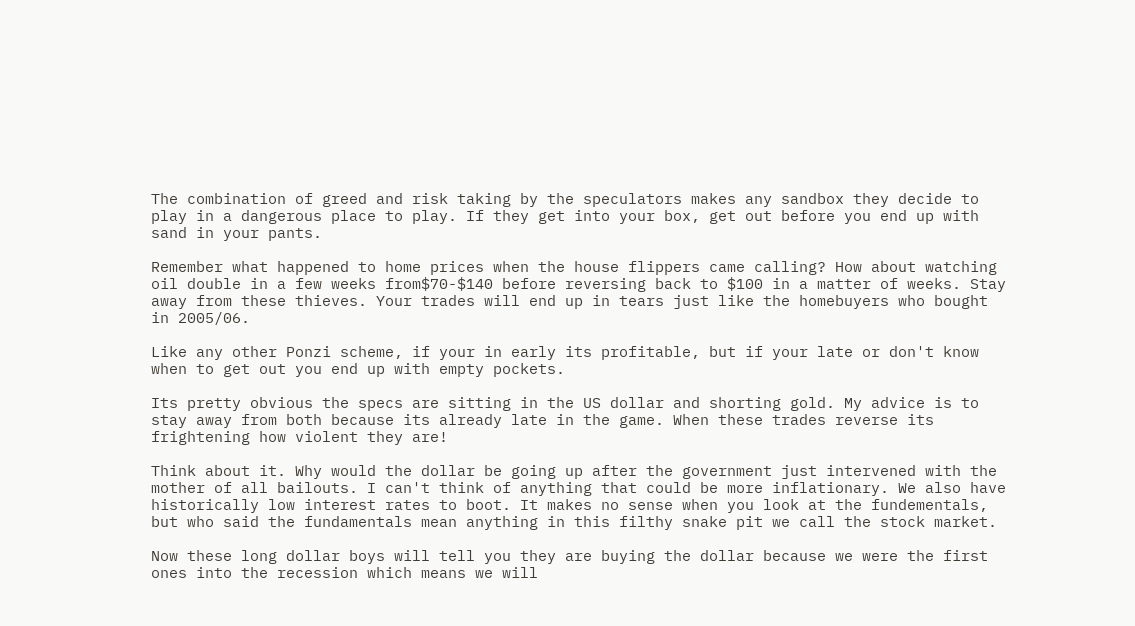The combination of greed and risk taking by the speculators makes any sandbox they decide to play in a dangerous place to play. If they get into your box, get out before you end up with sand in your pants.

Remember what happened to home prices when the house flippers came calling? How about watching oil double in a few weeks from$70-$140 before reversing back to $100 in a matter of weeks. Stay away from these thieves. Your trades will end up in tears just like the homebuyers who bought in 2005/06.

Like any other Ponzi scheme, if your in early its profitable, but if your late or don't know when to get out you end up with empty pockets.

Its pretty obvious the specs are sitting in the US dollar and shorting gold. My advice is to stay away from both because its already late in the game. When these trades reverse its frightening how violent they are!

Think about it. Why would the dollar be going up after the government just intervened with the mother of all bailouts. I can't think of anything that could be more inflationary. We also have historically low interest rates to boot. It makes no sense when you look at the fundementals, but who said the fundamentals mean anything in this filthy snake pit we call the stock market.

Now these long dollar boys will tell you they are buying the dollar because we were the first ones into the recession which means we will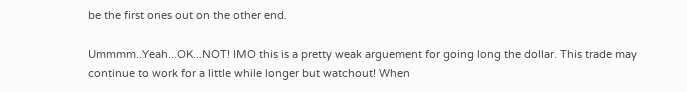be the first ones out on the other end.

Ummmm..Yeah...OK...NOT! IMO this is a pretty weak arguement for going long the dollar. This trade may continue to work for a little while longer but watchout! When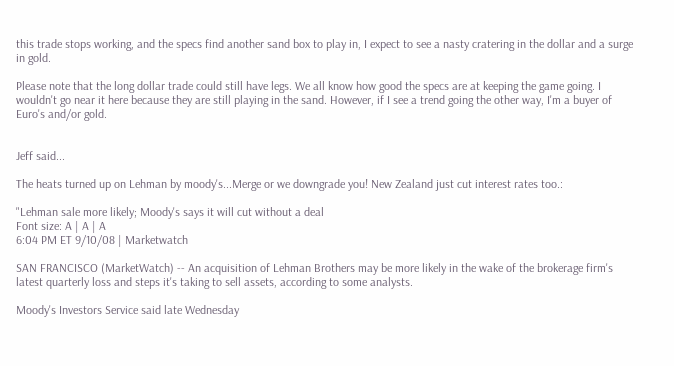this trade stops working, and the specs find another sand box to play in, I expect to see a nasty cratering in the dollar and a surge in gold.

Please note that the long dollar trade could still have legs. We all know how good the specs are at keeping the game going. I wouldn't go near it here because they are still playing in the sand. However, if I see a trend going the other way, I'm a buyer of Euro's and/or gold.


Jeff said...

The heats turned up on Lehman by moody's...Merge or we downgrade you! New Zealand just cut interest rates too.:

"Lehman sale more likely; Moody's says it will cut without a deal
Font size: A | A | A
6:04 PM ET 9/10/08 | Marketwatch

SAN FRANCISCO (MarketWatch) -- An acquisition of Lehman Brothers may be more likely in the wake of the brokerage firm's latest quarterly loss and steps it's taking to sell assets, according to some analysts.

Moody's Investors Service said late Wednesday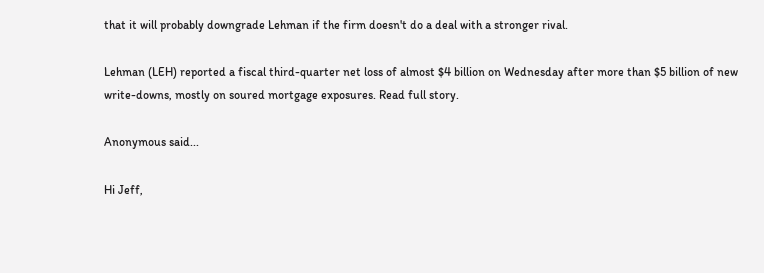that it will probably downgrade Lehman if the firm doesn't do a deal with a stronger rival.

Lehman (LEH) reported a fiscal third-quarter net loss of almost $4 billion on Wednesday after more than $5 billion of new write-downs, mostly on soured mortgage exposures. Read full story.

Anonymous said...

Hi Jeff,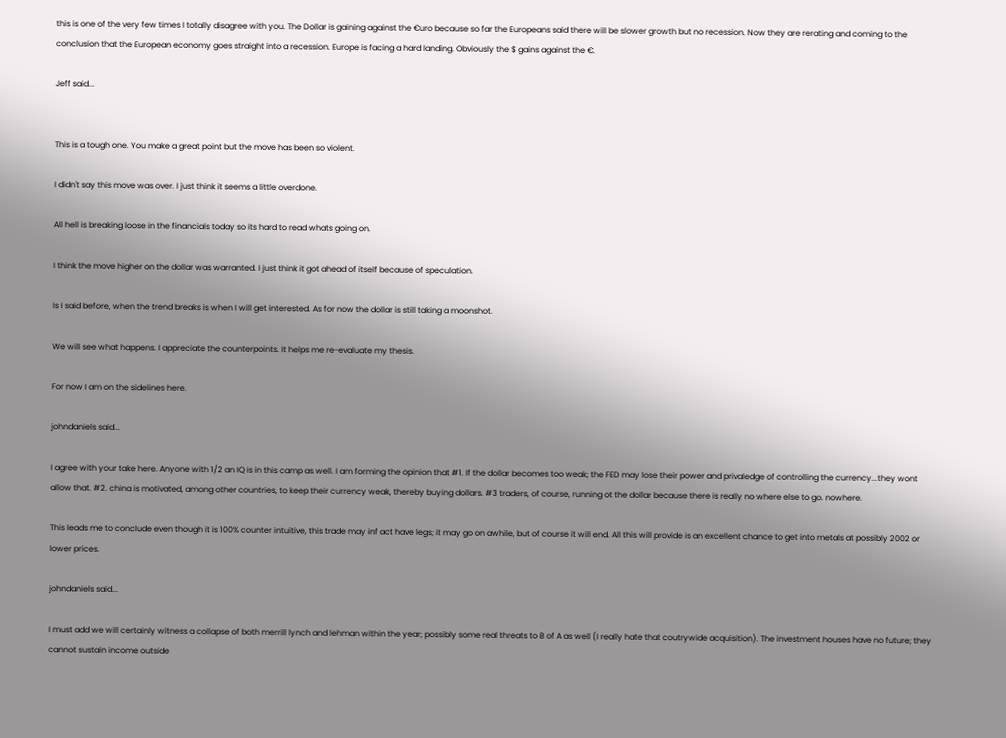this is one of the very few times I totally disagree with you. The Dollar is gaining against the €uro because so far the Europeans said there will be slower growth but no recession. Now they are rerating and coming to the conclusion that the European economy goes straight into a recession. Europe is facing a hard landing. Obviously the $ gains against the €.

Jeff said...


This is a tough one. You make a great point but the move has been so violent.

I didn't say this move was over. I just think it seems a little overdone.

All hell is breaking loose in the financials today so its hard to read whats going on.

I think the move higher on the dollar was warranted. I just think it got ahead of itself because of speculation.

Is I said before, when the trend breaks is when I will get interested. As for now the dollar is still taking a moonshot.

We will see what happens. I appreciate the counterpoints. It helps me re-evaluate my thesis.

For now I am on the sidelines here.

johndaniels said...

I agree with your take here. Anyone with 1/2 an IQ is in this camp as well. I am forming the opinion that #1. If the dollar becomes too weak; the FED may lose their power and privaledge of controlling the currency...they wont allow that. #2. china is motivated, among other countries, to keep their currency weak, thereby buying dollars. #3 traders, of course, running ot the dollar because there is really no where else to go. nowhere.

This leads me to conclude even though it is 100% counter intuitive, this trade may inf act have legs; it may go on awhile, but of course it will end. All this will provide is an excellent chance to get into metals at possibly 2002 or lower prices.

johndaniels said...

I must add we will certainly witness a collapse of both merrill lynch and lehman within the year; possibly some real threats to B of A as well (I really hate that coutrywide acquisition). The investment houses have no future; they cannot sustain income outside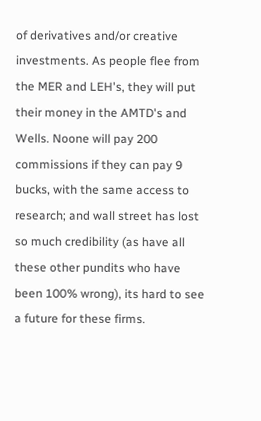of derivatives and/or creative investments. As people flee from the MER and LEH's, they will put their money in the AMTD's and Wells. Noone will pay 200 commissions if they can pay 9 bucks, with the same access to research; and wall street has lost so much credibility (as have all these other pundits who have been 100% wrong), its hard to see a future for these firms.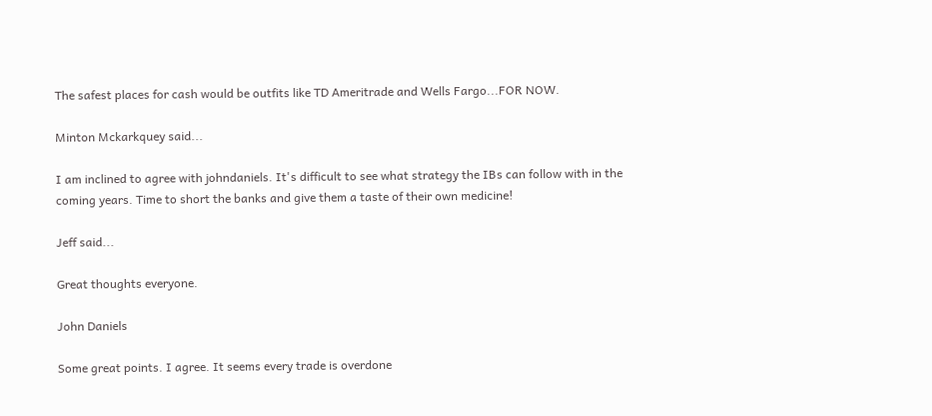The safest places for cash would be outfits like TD Ameritrade and Wells Fargo...FOR NOW.

Minton Mckarkquey said...

I am inclined to agree with johndaniels. It's difficult to see what strategy the IBs can follow with in the coming years. Time to short the banks and give them a taste of their own medicine!

Jeff said...

Great thoughts everyone.

John Daniels

Some great points. I agree. It seems every trade is overdone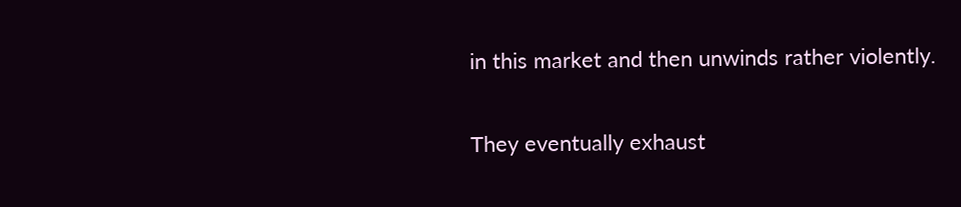in this market and then unwinds rather violently.

They eventually exhaust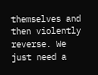themselves and then violently reverse. We just need a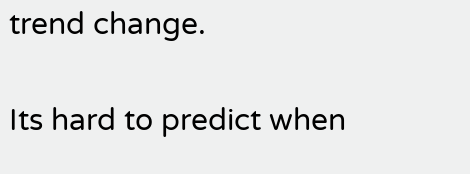trend change.

Its hard to predict when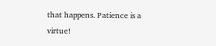that happens. Patience is a virtue!